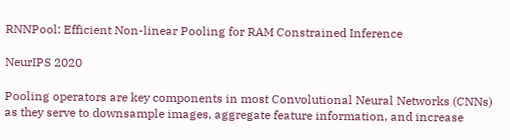RNNPool: Efficient Non-linear Pooling for RAM Constrained Inference

NeurIPS 2020

Pooling operators are key components in most Convolutional Neural Networks (CNNs) as they serve to downsample images, aggregate feature information, and increase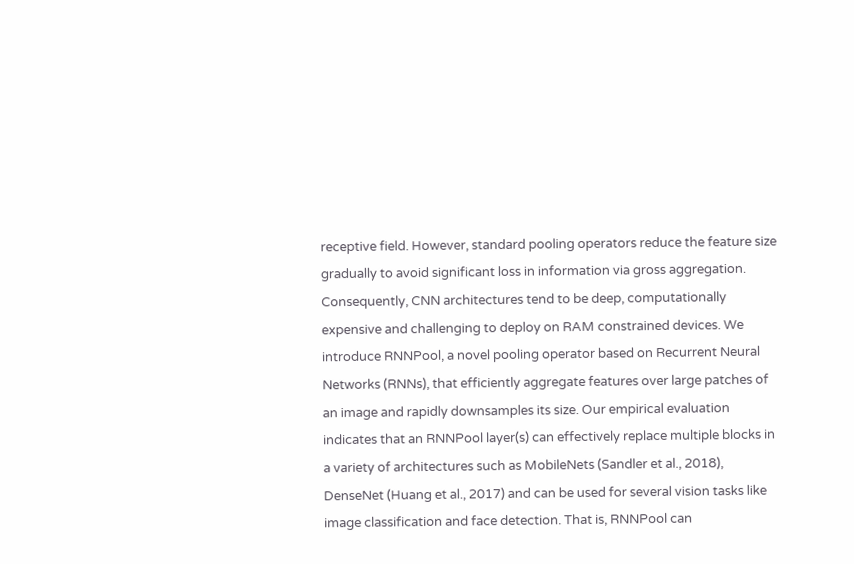receptive field. However, standard pooling operators reduce the feature size gradually to avoid significant loss in information via gross aggregation. Consequently, CNN architectures tend to be deep, computationally expensive and challenging to deploy on RAM constrained devices. We introduce RNNPool, a novel pooling operator based on Recurrent Neural Networks (RNNs), that efficiently aggregate features over large patches of an image and rapidly downsamples its size. Our empirical evaluation indicates that an RNNPool layer(s) can effectively replace multiple blocks in a variety of architectures such as MobileNets (Sandler et al., 2018), DenseNet (Huang et al., 2017) and can be used for several vision tasks like image classification and face detection. That is, RNNPool can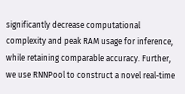significantly decrease computational complexity and peak RAM usage for inference, while retaining comparable accuracy. Further, we use RNNPool to construct a novel real-time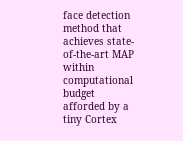face detection method that achieves state-of-the-art MAP within computational budget afforded by a tiny Cortex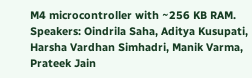M4 microcontroller with ~256 KB RAM. Speakers: Oindrila Saha, Aditya Kusupati, Harsha Vardhan Simhadri, Manik Varma, Prateek Jain